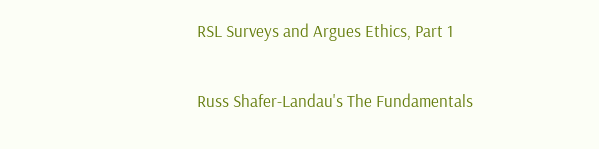RSL Surveys and Argues Ethics, Part 1

Russ Shafer-Landau's The Fundamentals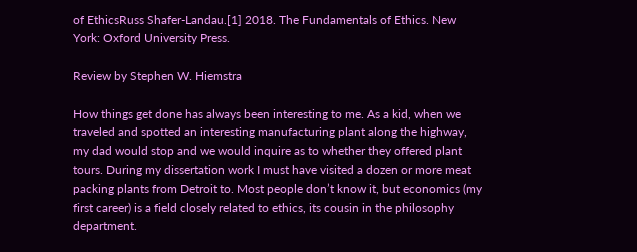of EthicsRuss Shafer-Landau.[1] 2018. The Fundamentals of Ethics. New York: Oxford University Press.

Review by Stephen W. Hiemstra

How things get done has always been interesting to me. As a kid, when we traveled and spotted an interesting manufacturing plant along the highway, my dad would stop and we would inquire as to whether they offered plant tours. During my dissertation work I must have visited a dozen or more meat packing plants from Detroit to. Most people don’t know it, but economics (my first career) is a field closely related to ethics, its cousin in the philosophy department.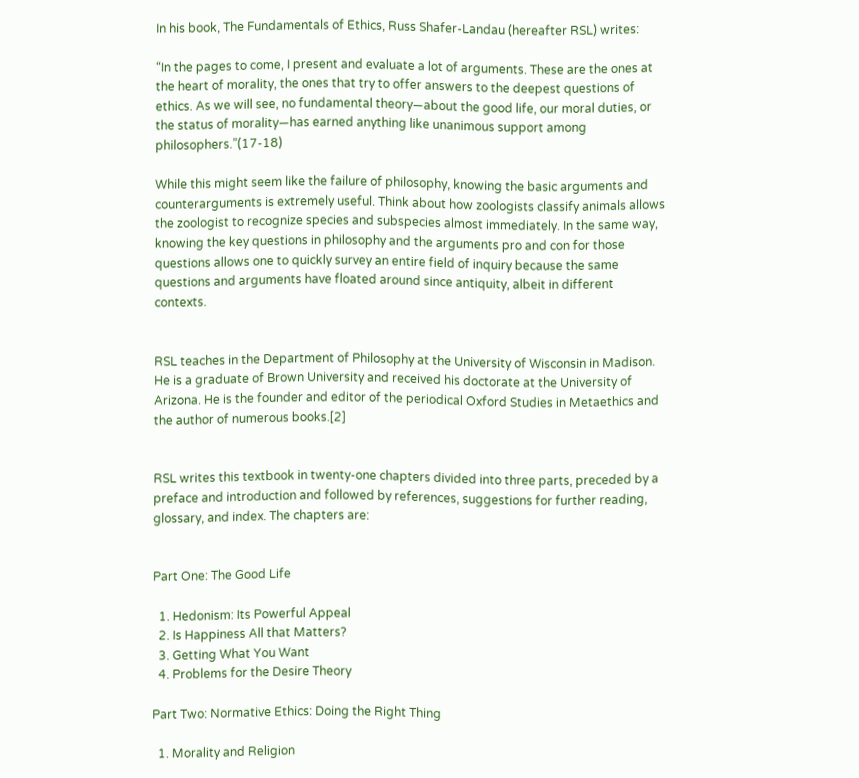In his book, The Fundamentals of Ethics, Russ Shafer-Landau (hereafter RSL) writes:

“In the pages to come, I present and evaluate a lot of arguments. These are the ones at the heart of morality, the ones that try to offer answers to the deepest questions of ethics. As we will see, no fundamental theory—about the good life, our moral duties, or the status of morality—has earned anything like unanimous support among philosophers.”(17-18)

While this might seem like the failure of philosophy, knowing the basic arguments and counterarguments is extremely useful. Think about how zoologists classify animals allows the zoologist to recognize species and subspecies almost immediately. In the same way, knowing the key questions in philosophy and the arguments pro and con for those questions allows one to quickly survey an entire field of inquiry because the same questions and arguments have floated around since antiquity, albeit in different contexts.


RSL teaches in the Department of Philosophy at the University of Wisconsin in Madison. He is a graduate of Brown University and received his doctorate at the University of Arizona. He is the founder and editor of the periodical Oxford Studies in Metaethics and the author of numerous books.[2]


RSL writes this textbook in twenty-one chapters divided into three parts, preceded by a preface and introduction and followed by references, suggestions for further reading, glossary, and index. The chapters are:


Part One: The Good Life

  1. Hedonism: Its Powerful Appeal
  2. Is Happiness All that Matters?
  3. Getting What You Want
  4. Problems for the Desire Theory

Part Two: Normative Ethics: Doing the Right Thing

  1. Morality and Religion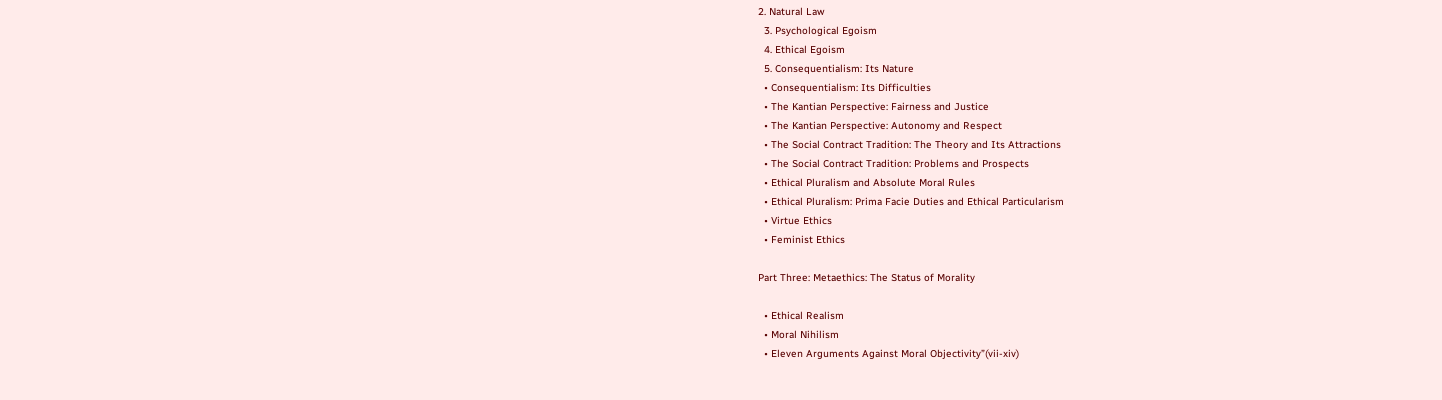2. Natural Law
  3. Psychological Egoism
  4. Ethical Egoism
  5. Consequentialism: Its Nature
  • Consequentialism: Its Difficulties
  • The Kantian Perspective: Fairness and Justice
  • The Kantian Perspective: Autonomy and Respect
  • The Social Contract Tradition: The Theory and Its Attractions
  • The Social Contract Tradition: Problems and Prospects
  • Ethical Pluralism and Absolute Moral Rules
  • Ethical Pluralism: Prima Facie Duties and Ethical Particularism
  • Virtue Ethics
  • Feminist Ethics

Part Three: Metaethics: The Status of Morality

  • Ethical Realism
  • Moral Nihilism
  • Eleven Arguments Against Moral Objectivity”(vii-xiv)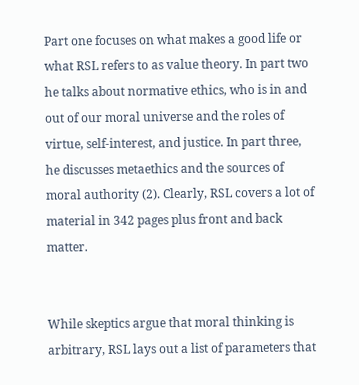Part one focuses on what makes a good life or what RSL refers to as value theory. In part two he talks about normative ethics, who is in and out of our moral universe and the roles of virtue, self-interest, and justice. In part three, he discusses metaethics and the sources of moral authority (2). Clearly, RSL covers a lot of material in 342 pages plus front and back matter.


While skeptics argue that moral thinking is arbitrary, RSL lays out a list of parameters that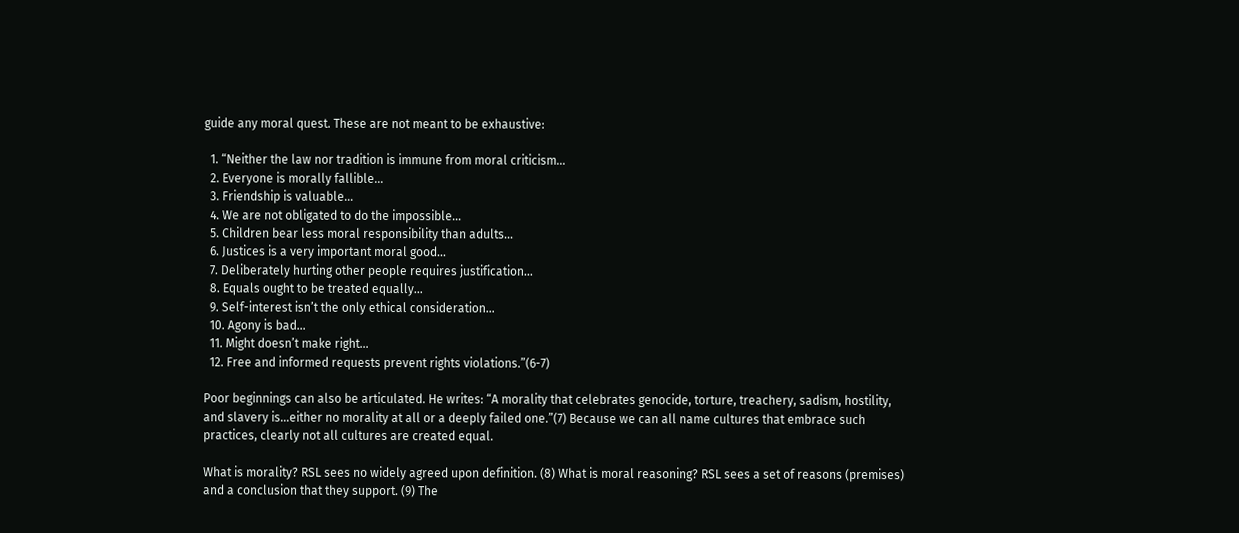guide any moral quest. These are not meant to be exhaustive:

  1. “Neither the law nor tradition is immune from moral criticism…
  2. Everyone is morally fallible…
  3. Friendship is valuable…
  4. We are not obligated to do the impossible…
  5. Children bear less moral responsibility than adults…
  6. Justices is a very important moral good…
  7. Deliberately hurting other people requires justification…
  8. Equals ought to be treated equally…
  9. Self-interest isn’t the only ethical consideration…
  10. Agony is bad…
  11. Might doesn’t make right…
  12. Free and informed requests prevent rights violations.”(6-7)

Poor beginnings can also be articulated. He writes: “A morality that celebrates genocide, torture, treachery, sadism, hostility, and slavery is…either no morality at all or a deeply failed one.”(7) Because we can all name cultures that embrace such practices, clearly not all cultures are created equal.

What is morality? RSL sees no widely agreed upon definition. (8) What is moral reasoning? RSL sees a set of reasons (premises) and a conclusion that they support. (9) The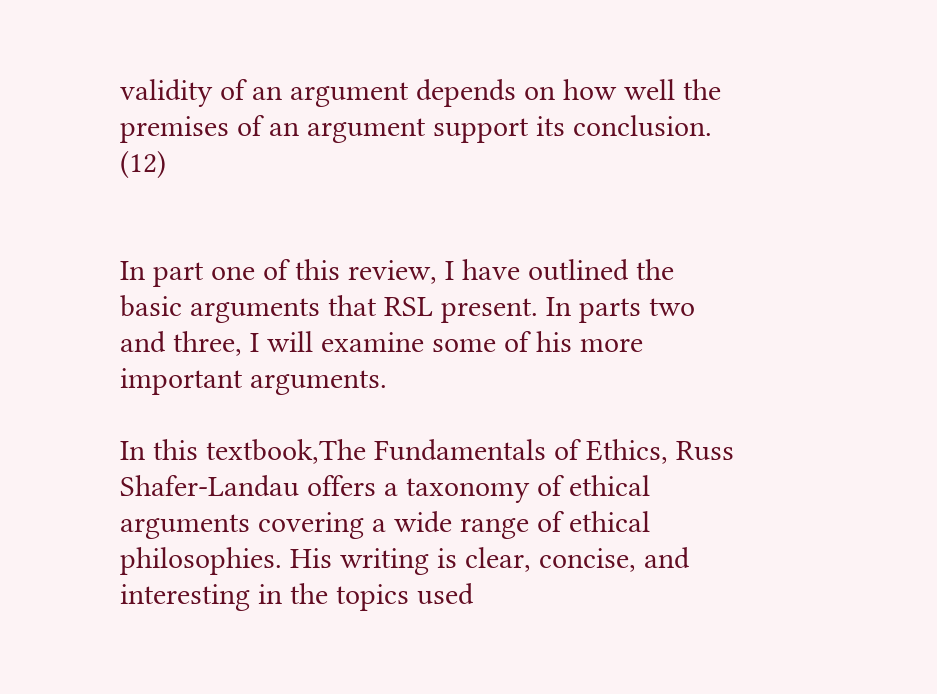validity of an argument depends on how well the premises of an argument support its conclusion. (12)


In part one of this review, I have outlined the basic arguments that RSL present. In parts two and three, I will examine some of his more important arguments.

In this textbook,The Fundamentals of Ethics, Russ Shafer-Landau offers a taxonomy of ethical arguments covering a wide range of ethical philosophies. His writing is clear, concise, and interesting in the topics used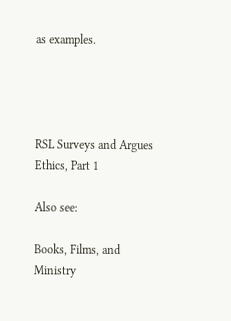as examples.




RSL Surveys and Argues Ethics, Part 1

Also see:

Books, Films, and Ministry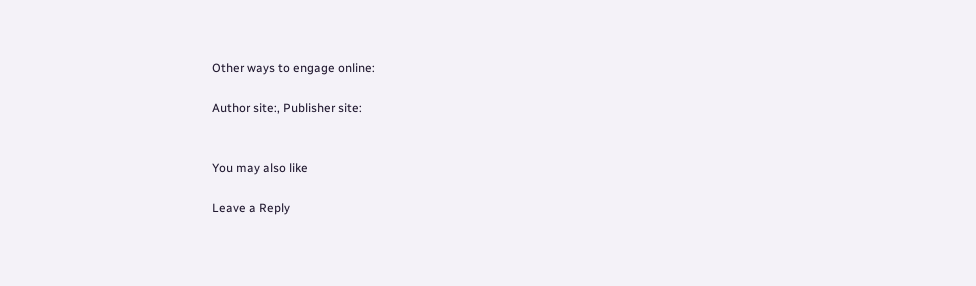Other ways to engage online:

Author site:, Publisher site:


You may also like

Leave a Reply